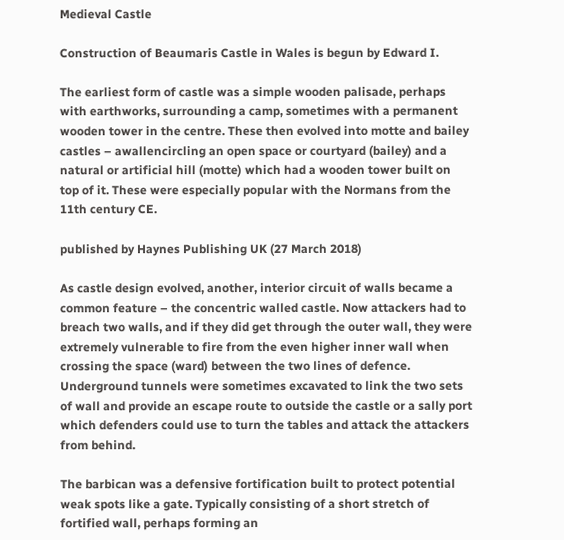Medieval Castle

Construction of Beaumaris Castle in Wales is begun by Edward I.

The earliest form of castle was a simple wooden palisade, perhaps with earthworks, surrounding a camp, sometimes with a permanent wooden tower in the centre. These then evolved into motte and bailey castles – awallencircling an open space or courtyard (bailey) and a natural or artificial hill (motte) which had a wooden tower built on top of it. These were especially popular with the Normans from the 11th century CE.

published by Haynes Publishing UK (27 March 2018)

As castle design evolved, another, interior circuit of walls became a common feature – the concentric walled castle. Now attackers had to breach two walls, and if they did get through the outer wall, they were extremely vulnerable to fire from the even higher inner wall when crossing the space (ward) between the two lines of defence. Underground tunnels were sometimes excavated to link the two sets of wall and provide an escape route to outside the castle or a sally port which defenders could use to turn the tables and attack the attackers from behind.

The barbican was a defensive fortification built to protect potential weak spots like a gate. Typically consisting of a short stretch of fortified wall, perhaps forming an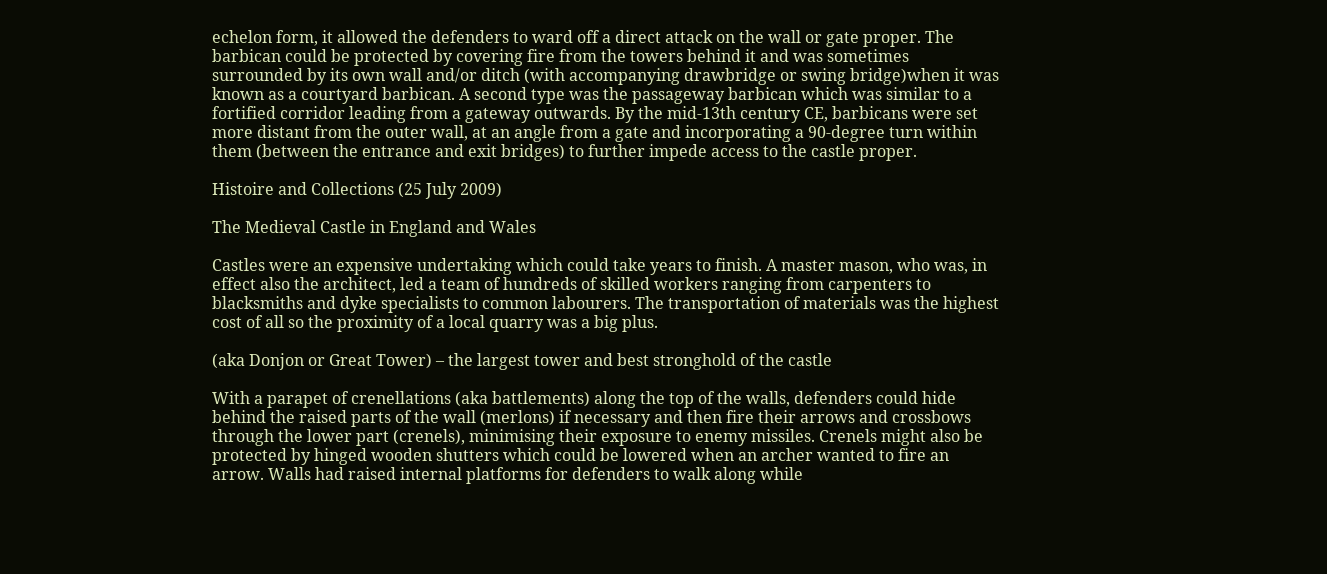echelon form, it allowed the defenders to ward off a direct attack on the wall or gate proper. The barbican could be protected by covering fire from the towers behind it and was sometimes surrounded by its own wall and/or ditch (with accompanying drawbridge or swing bridge)when it was known as a courtyard barbican. A second type was the passageway barbican which was similar to a fortified corridor leading from a gateway outwards. By the mid-13th century CE, barbicans were set more distant from the outer wall, at an angle from a gate and incorporating a 90-degree turn within them (between the entrance and exit bridges) to further impede access to the castle proper.

Histoire and Collections (25 July 2009)

The Medieval Castle in England and Wales

Castles were an expensive undertaking which could take years to finish. A master mason, who was, in effect also the architect, led a team of hundreds of skilled workers ranging from carpenters to blacksmiths and dyke specialists to common labourers. The transportation of materials was the highest cost of all so the proximity of a local quarry was a big plus.

(aka Donjon or Great Tower) – the largest tower and best stronghold of the castle

With a parapet of crenellations (aka battlements) along the top of the walls, defenders could hide behind the raised parts of the wall (merlons) if necessary and then fire their arrows and crossbows through the lower part (crenels), minimising their exposure to enemy missiles. Crenels might also be protected by hinged wooden shutters which could be lowered when an archer wanted to fire an arrow. Walls had raised internal platforms for defenders to walk along while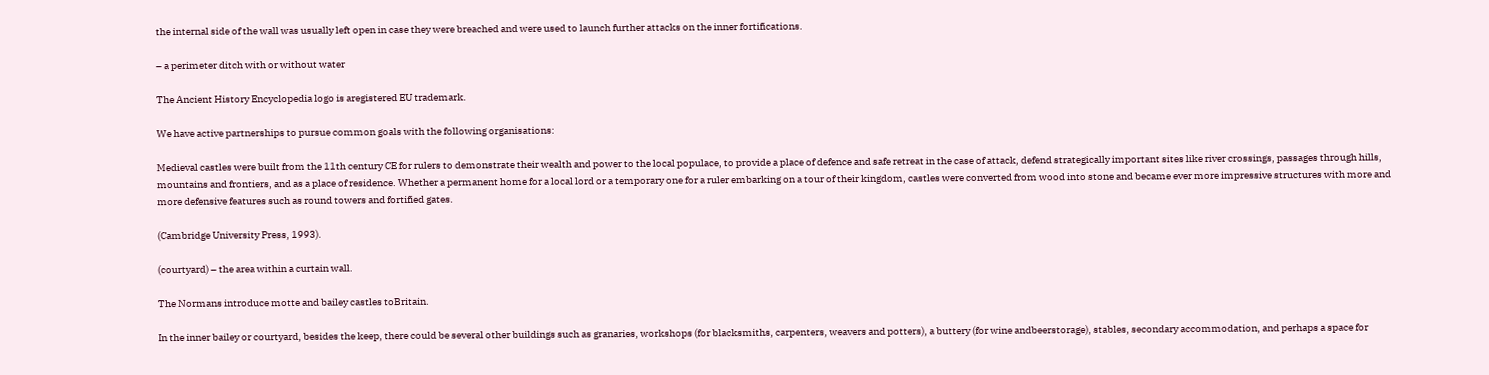the internal side of the wall was usually left open in case they were breached and were used to launch further attacks on the inner fortifications.

– a perimeter ditch with or without water

The Ancient History Encyclopedia logo is aregistered EU trademark.

We have active partnerships to pursue common goals with the following organisations:

Medieval castles were built from the 11th century CE for rulers to demonstrate their wealth and power to the local populace, to provide a place of defence and safe retreat in the case of attack, defend strategically important sites like river crossings, passages through hills, mountains and frontiers, and as a place of residence. Whether a permanent home for a local lord or a temporary one for a ruler embarking on a tour of their kingdom, castles were converted from wood into stone and became ever more impressive structures with more and more defensive features such as round towers and fortified gates.

(Cambridge University Press, 1993).

(courtyard) – the area within a curtain wall.

The Normans introduce motte and bailey castles toBritain.

In the inner bailey or courtyard, besides the keep, there could be several other buildings such as granaries, workshops (for blacksmiths, carpenters, weavers and potters), a buttery (for wine andbeerstorage), stables, secondary accommodation, and perhaps a space for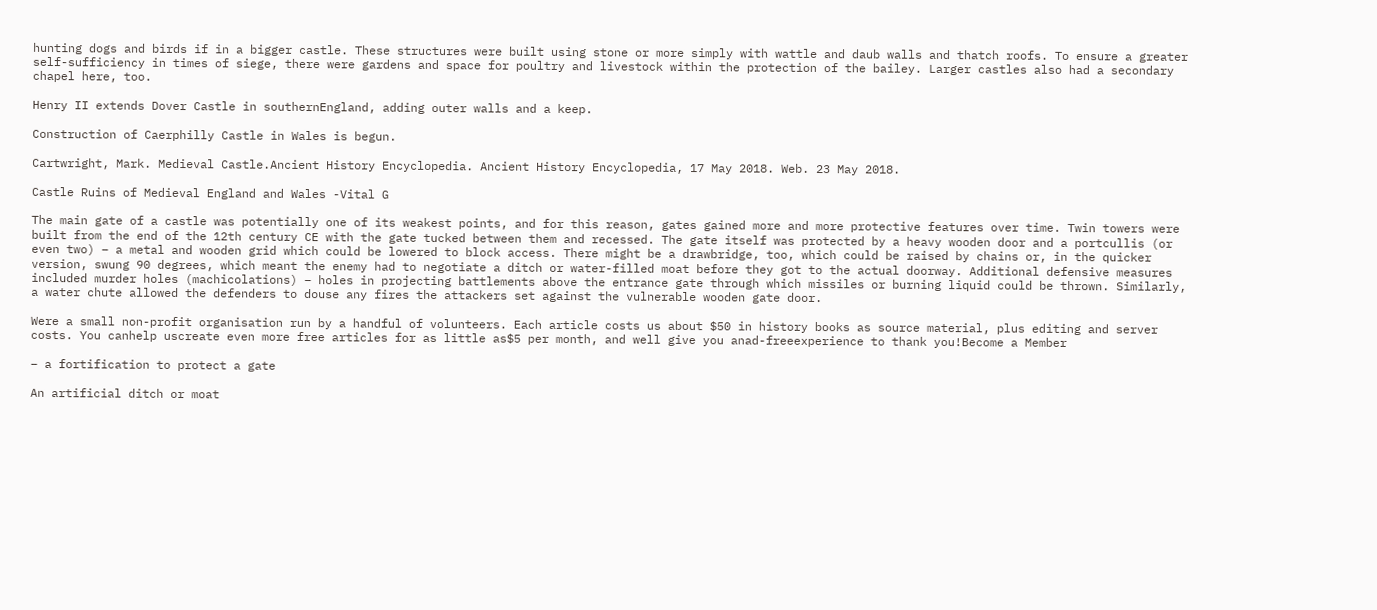hunting dogs and birds if in a bigger castle. These structures were built using stone or more simply with wattle and daub walls and thatch roofs. To ensure a greater self-sufficiency in times of siege, there were gardens and space for poultry and livestock within the protection of the bailey. Larger castles also had a secondary chapel here, too.

Henry II extends Dover Castle in southernEngland, adding outer walls and a keep.

Construction of Caerphilly Castle in Wales is begun.

Cartwright, Mark. Medieval Castle.Ancient History Encyclopedia. Ancient History Encyclopedia, 17 May 2018. Web. 23 May 2018.

Castle Ruins of Medieval England and Wales -Vital G

The main gate of a castle was potentially one of its weakest points, and for this reason, gates gained more and more protective features over time. Twin towers were built from the end of the 12th century CE with the gate tucked between them and recessed. The gate itself was protected by a heavy wooden door and a portcullis (or even two) – a metal and wooden grid which could be lowered to block access. There might be a drawbridge, too, which could be raised by chains or, in the quicker version, swung 90 degrees, which meant the enemy had to negotiate a ditch or water-filled moat before they got to the actual doorway. Additional defensive measures included murder holes (machicolations) – holes in projecting battlements above the entrance gate through which missiles or burning liquid could be thrown. Similarly, a water chute allowed the defenders to douse any fires the attackers set against the vulnerable wooden gate door.

Were a small non-profit organisation run by a handful of volunteers. Each article costs us about $50 in history books as source material, plus editing and server costs. You canhelp uscreate even more free articles for as little as$5 per month, and well give you anad-freeexperience to thank you!Become a Member

– a fortification to protect a gate

An artificial ditch or moat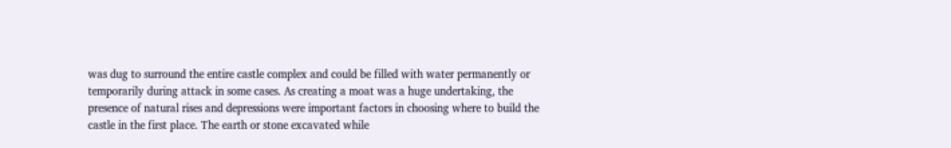was dug to surround the entire castle complex and could be filled with water permanently or temporarily during attack in some cases. As creating a moat was a huge undertaking, the presence of natural rises and depressions were important factors in choosing where to build the castle in the first place. The earth or stone excavated while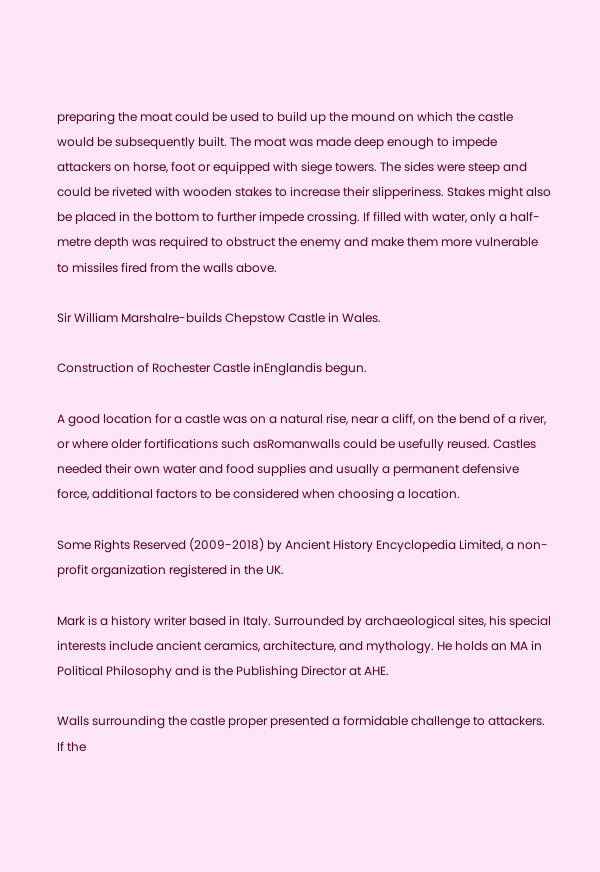preparing the moat could be used to build up the mound on which the castle would be subsequently built. The moat was made deep enough to impede attackers on horse, foot or equipped with siege towers. The sides were steep and could be riveted with wooden stakes to increase their slipperiness. Stakes might also be placed in the bottom to further impede crossing. If filled with water, only a half-metre depth was required to obstruct the enemy and make them more vulnerable to missiles fired from the walls above.

Sir William Marshalre-builds Chepstow Castle in Wales.

Construction of Rochester Castle inEnglandis begun.

A good location for a castle was on a natural rise, near a cliff, on the bend of a river, or where older fortifications such asRomanwalls could be usefully reused. Castles needed their own water and food supplies and usually a permanent defensive force, additional factors to be considered when choosing a location.

Some Rights Reserved (2009-2018) by Ancient History Encyclopedia Limited, a non-profit organization registered in the UK.

Mark is a history writer based in Italy. Surrounded by archaeological sites, his special interests include ancient ceramics, architecture, and mythology. He holds an MA in Political Philosophy and is the Publishing Director at AHE.

Walls surrounding the castle proper presented a formidable challenge to attackers. If the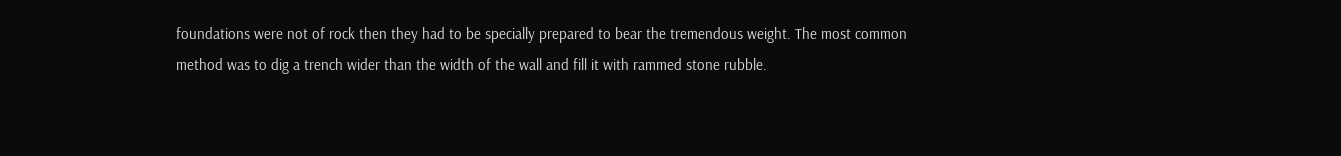foundations were not of rock then they had to be specially prepared to bear the tremendous weight. The most common method was to dig a trench wider than the width of the wall and fill it with rammed stone rubble.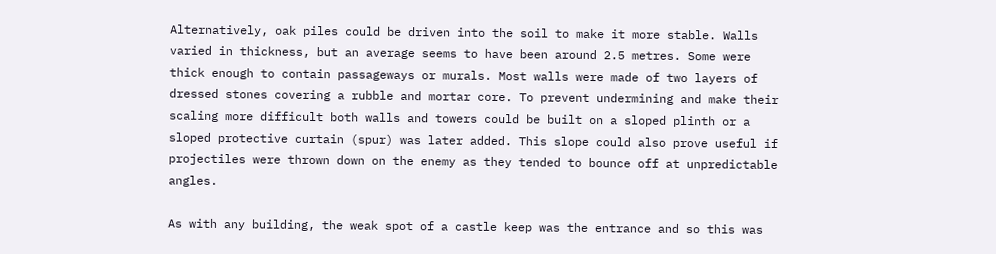Alternatively, oak piles could be driven into the soil to make it more stable. Walls varied in thickness, but an average seems to have been around 2.5 metres. Some were thick enough to contain passageways or murals. Most walls were made of two layers of dressed stones covering a rubble and mortar core. To prevent undermining and make their scaling more difficult both walls and towers could be built on a sloped plinth or a sloped protective curtain (spur) was later added. This slope could also prove useful if projectiles were thrown down on the enemy as they tended to bounce off at unpredictable angles.

As with any building, the weak spot of a castle keep was the entrance and so this was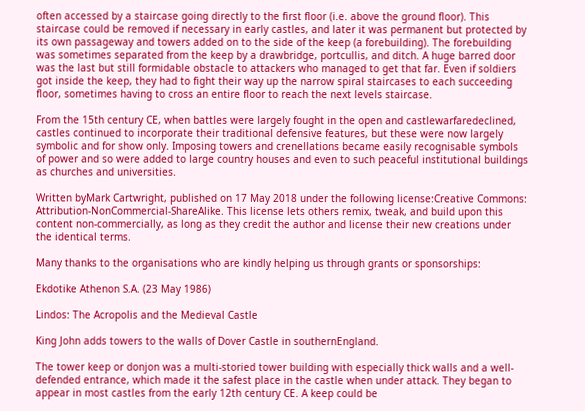often accessed by a staircase going directly to the first floor (i.e. above the ground floor). This staircase could be removed if necessary in early castles, and later it was permanent but protected by its own passageway and towers added on to the side of the keep (a forebuilding). The forebuilding was sometimes separated from the keep by a drawbridge, portcullis, and ditch. A huge barred door was the last but still formidable obstacle to attackers who managed to get that far. Even if soldiers got inside the keep, they had to fight their way up the narrow spiral staircases to each succeeding floor, sometimes having to cross an entire floor to reach the next levels staircase.

From the 15th century CE, when battles were largely fought in the open and castlewarfaredeclined, castles continued to incorporate their traditional defensive features, but these were now largely symbolic and for show only. Imposing towers and crenellations became easily recognisable symbols of power and so were added to large country houses and even to such peaceful institutional buildings as churches and universities.

Written byMark Cartwright, published on 17 May 2018 under the following license:Creative Commons: Attribution-NonCommercial-ShareAlike. This license lets others remix, tweak, and build upon this content non-commercially, as long as they credit the author and license their new creations under the identical terms.

Many thanks to the organisations who are kindly helping us through grants or sponsorships:

Ekdotike Athenon S.A. (23 May 1986)

Lindos: The Acropolis and the Medieval Castle

King John adds towers to the walls of Dover Castle in southernEngland.

The tower keep or donjon was a multi-storied tower building with especially thick walls and a well-defended entrance, which made it the safest place in the castle when under attack. They began to appear in most castles from the early 12th century CE. A keep could be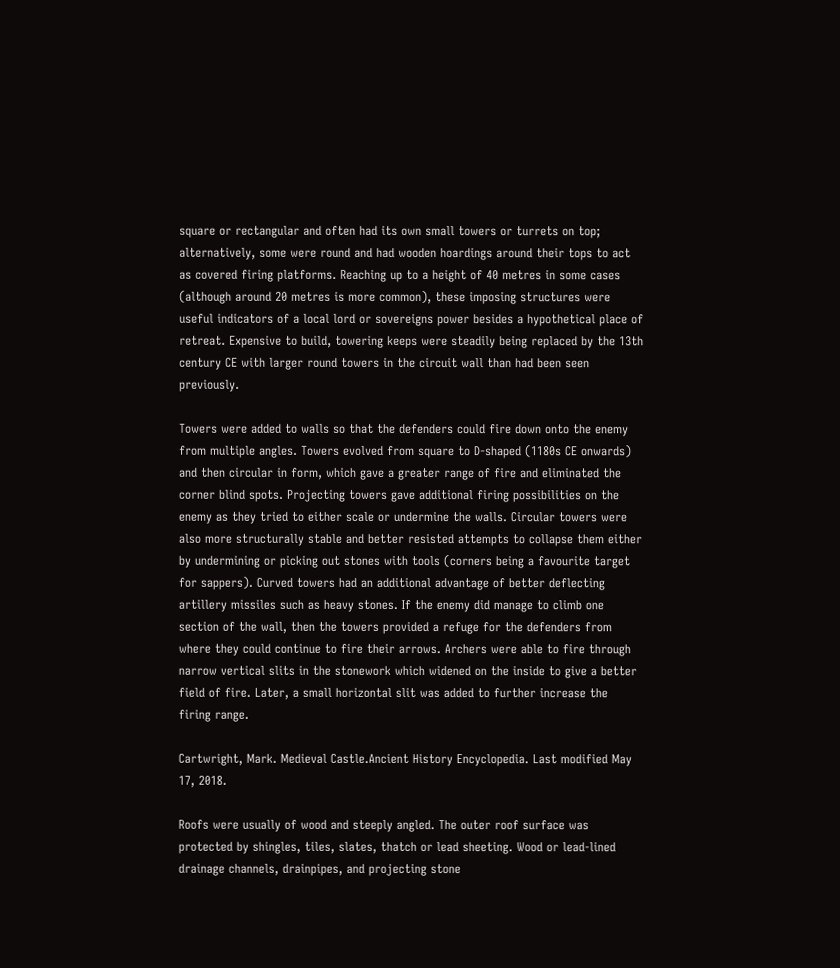square or rectangular and often had its own small towers or turrets on top; alternatively, some were round and had wooden hoardings around their tops to act as covered firing platforms. Reaching up to a height of 40 metres in some cases (although around 20 metres is more common), these imposing structures were useful indicators of a local lord or sovereigns power besides a hypothetical place of retreat. Expensive to build, towering keeps were steadily being replaced by the 13th century CE with larger round towers in the circuit wall than had been seen previously.

Towers were added to walls so that the defenders could fire down onto the enemy from multiple angles. Towers evolved from square to D-shaped (1180s CE onwards) and then circular in form, which gave a greater range of fire and eliminated the corner blind spots. Projecting towers gave additional firing possibilities on the enemy as they tried to either scale or undermine the walls. Circular towers were also more structurally stable and better resisted attempts to collapse them either by undermining or picking out stones with tools (corners being a favourite target for sappers). Curved towers had an additional advantage of better deflecting artillery missiles such as heavy stones. If the enemy did manage to climb one section of the wall, then the towers provided a refuge for the defenders from where they could continue to fire their arrows. Archers were able to fire through narrow vertical slits in the stonework which widened on the inside to give a better field of fire. Later, a small horizontal slit was added to further increase the firing range.

Cartwright, Mark. Medieval Castle.Ancient History Encyclopedia. Last modified May 17, 2018.

Roofs were usually of wood and steeply angled. The outer roof surface was protected by shingles, tiles, slates, thatch or lead sheeting. Wood or lead-lined drainage channels, drainpipes, and projecting stone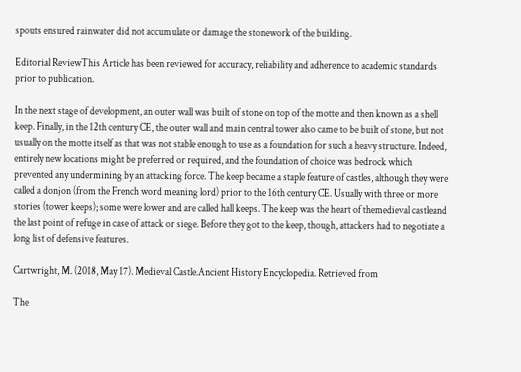spouts ensured rainwater did not accumulate or damage the stonework of the building.

Editorial ReviewThis Article has been reviewed for accuracy, reliability and adherence to academic standards prior to publication.

In the next stage of development, an outer wall was built of stone on top of the motte and then known as a shell keep. Finally, in the 12th century CE, the outer wall and main central tower also came to be built of stone, but not usually on the motte itself as that was not stable enough to use as a foundation for such a heavy structure. Indeed, entirely new locations might be preferred or required, and the foundation of choice was bedrock which prevented any undermining by an attacking force. The keep became a staple feature of castles, although they were called a donjon (from the French word meaning lord) prior to the 16th century CE. Usually with three or more stories (tower keeps); some were lower and are called hall keeps. The keep was the heart of themedieval castleand the last point of refuge in case of attack or siege. Before they got to the keep, though, attackers had to negotiate a long list of defensive features.

Cartwright, M. (2018, May 17). Medieval Castle.Ancient History Encyclopedia. Retrieved from

The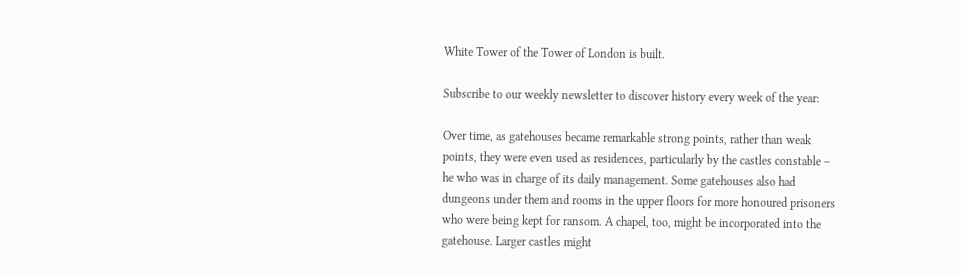White Tower of the Tower of London is built.

Subscribe to our weekly newsletter to discover history every week of the year:

Over time, as gatehouses became remarkable strong points, rather than weak points, they were even used as residences, particularly by the castles constable – he who was in charge of its daily management. Some gatehouses also had dungeons under them and rooms in the upper floors for more honoured prisoners who were being kept for ransom. A chapel, too, might be incorporated into the gatehouse. Larger castles might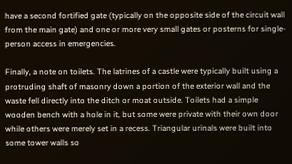have a second fortified gate (typically on the opposite side of the circuit wall from the main gate) and one or more very small gates or posterns for single-person access in emergencies.

Finally, a note on toilets. The latrines of a castle were typically built using a protruding shaft of masonry down a portion of the exterior wall and the waste fell directly into the ditch or moat outside. Toilets had a simple wooden bench with a hole in it, but some were private with their own door while others were merely set in a recess. Triangular urinals were built into some tower walls so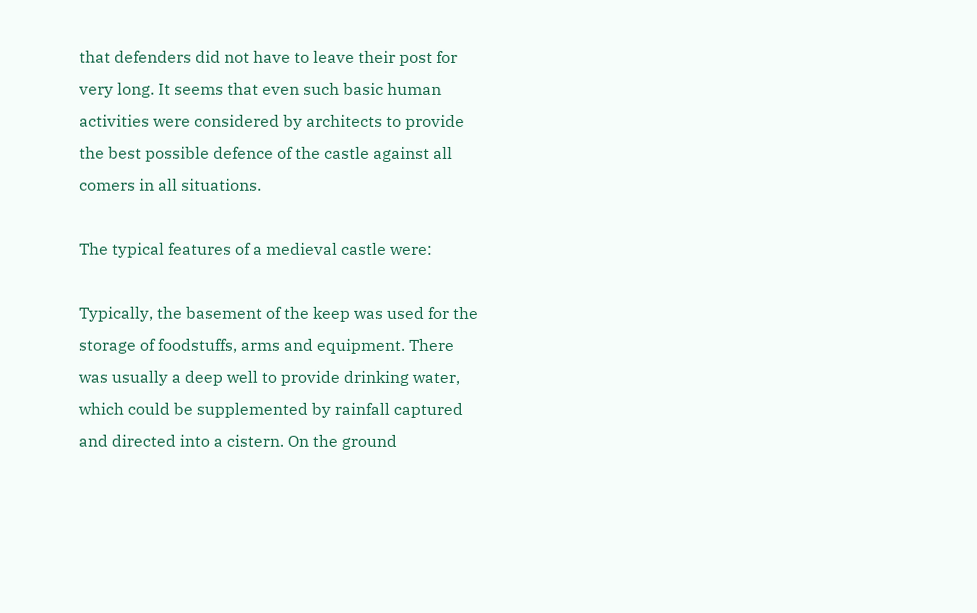that defenders did not have to leave their post for very long. It seems that even such basic human activities were considered by architects to provide the best possible defence of the castle against all comers in all situations.

The typical features of a medieval castle were:

Typically, the basement of the keep was used for the storage of foodstuffs, arms and equipment. There was usually a deep well to provide drinking water, which could be supplemented by rainfall captured and directed into a cistern. On the ground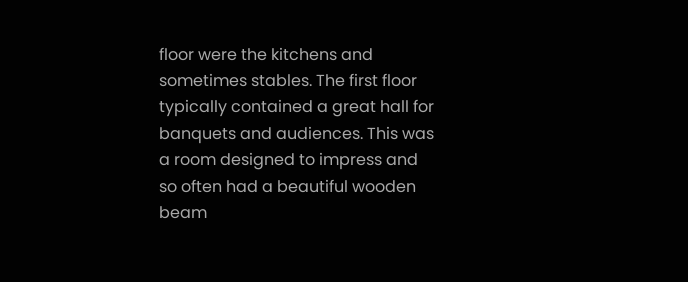floor were the kitchens and sometimes stables. The first floor typically contained a great hall for banquets and audiences. This was a room designed to impress and so often had a beautiful wooden beam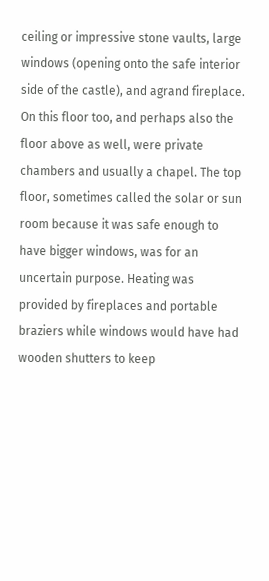ceiling or impressive stone vaults, large windows (opening onto the safe interior side of the castle), and agrand fireplace. On this floor too, and perhaps also the floor above as well, were private chambers and usually a chapel. The top floor, sometimes called the solar or sun room because it was safe enough to have bigger windows, was for an uncertain purpose. Heating was provided by fireplaces and portable braziers while windows would have had wooden shutters to keep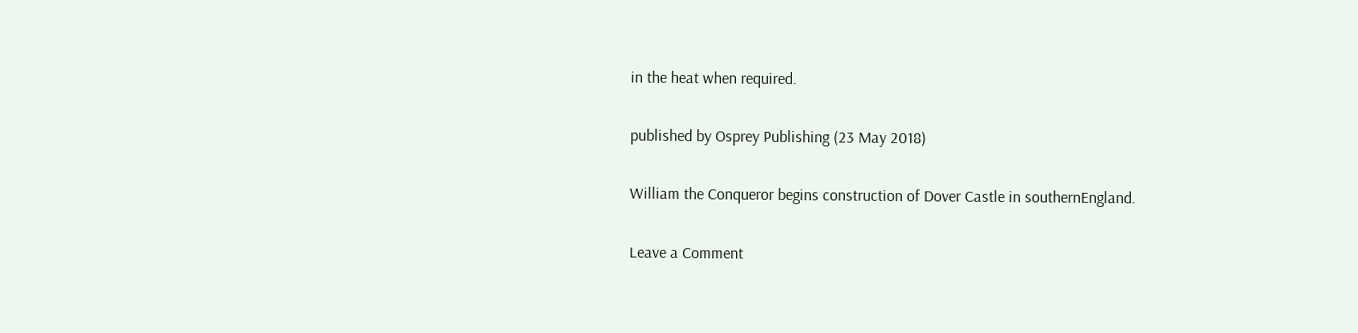in the heat when required.

published by Osprey Publishing (23 May 2018)

William the Conqueror begins construction of Dover Castle in southernEngland.

Leave a Comment